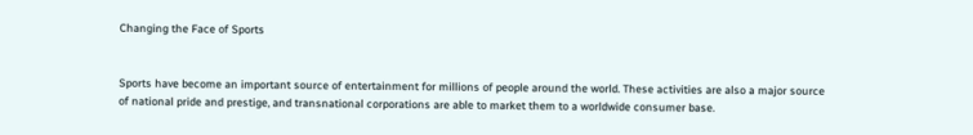Changing the Face of Sports


Sports have become an important source of entertainment for millions of people around the world. These activities are also a major source of national pride and prestige, and transnational corporations are able to market them to a worldwide consumer base.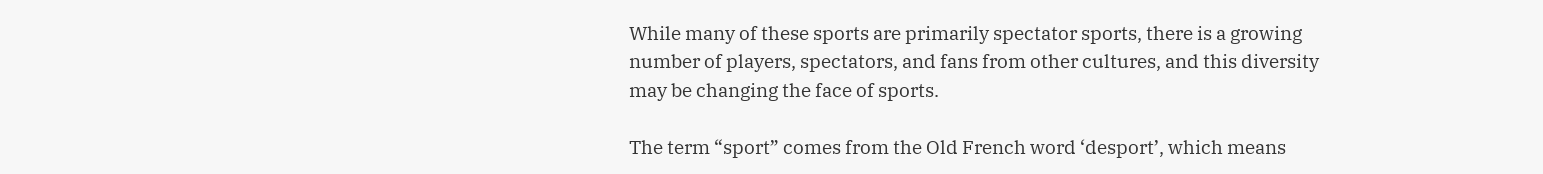While many of these sports are primarily spectator sports, there is a growing number of players, spectators, and fans from other cultures, and this diversity may be changing the face of sports.

The term “sport” comes from the Old French word ‘desport’, which means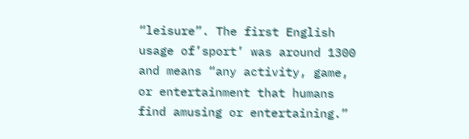“leisure”. The first English usage of’sport’ was around 1300 and means “any activity, game, or entertainment that humans find amusing or entertaining.”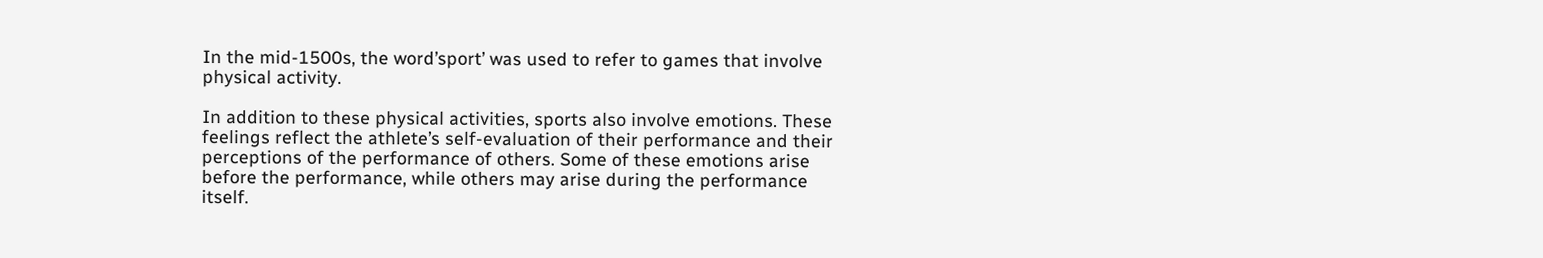In the mid-1500s, the word’sport’ was used to refer to games that involve physical activity.

In addition to these physical activities, sports also involve emotions. These feelings reflect the athlete’s self-evaluation of their performance and their perceptions of the performance of others. Some of these emotions arise before the performance, while others may arise during the performance itself.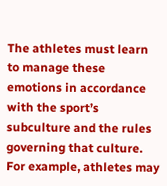The athletes must learn to manage these emotions in accordance with the sport’s subculture and the rules governing that culture. For example, athletes may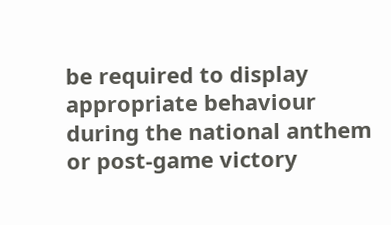be required to display appropriate behaviour during the national anthem or post-game victory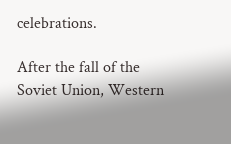celebrations.

After the fall of the Soviet Union, Western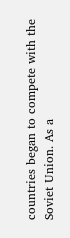countries began to compete with the Soviet Union. As a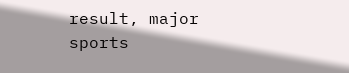result, major sports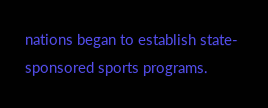nations began to establish state-sponsored sports programs.